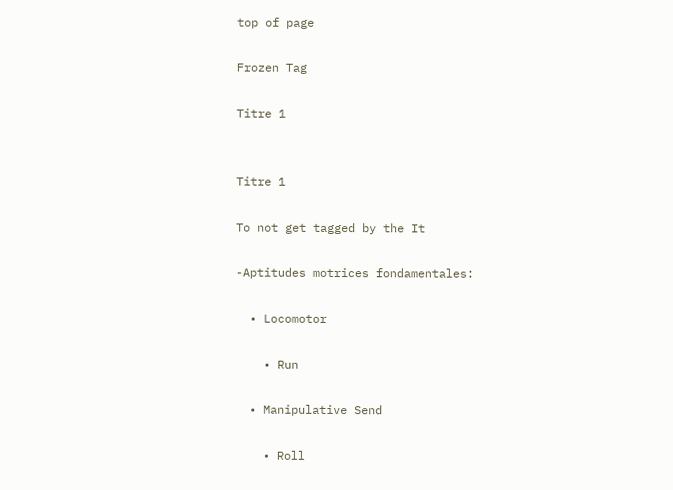top of page

Frozen Tag

Titre 1


Titre 1

To not get tagged by the It

-Aptitudes motrices fondamentales:

  • Locomotor

    • Run

  • Manipulative Send

    • Roll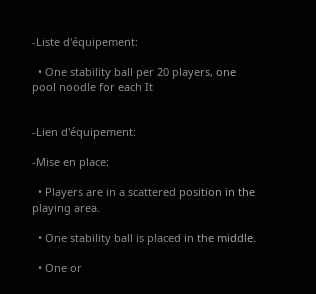-Liste d'équipement:

  • One stability ball per 20 players, one pool noodle for each It


-Lien d'équipement:

-Mise en place:

  • Players are in a scattered position in the playing area.

  • One stability ball is placed in the middle.

  • One or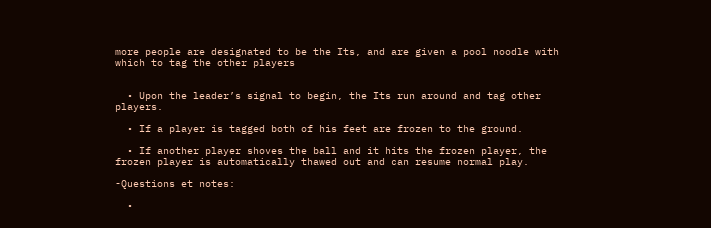more people are designated to be the Its, and are given a pool noodle with which to tag the other players


  • Upon the leader’s signal to begin, the Its run around and tag other players.

  • If a player is tagged both of his feet are frozen to the ground.

  • If another player shoves the ball and it hits the frozen player, the frozen player is automatically thawed out and can resume normal play.

-Questions et notes:

  •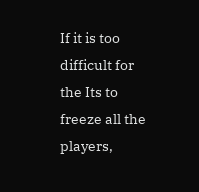If it is too difficult for the Its to freeze all the players,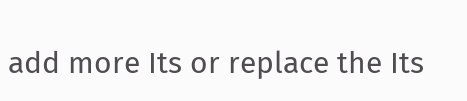add more Its or replace the Its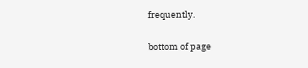frequently.

bottom of page